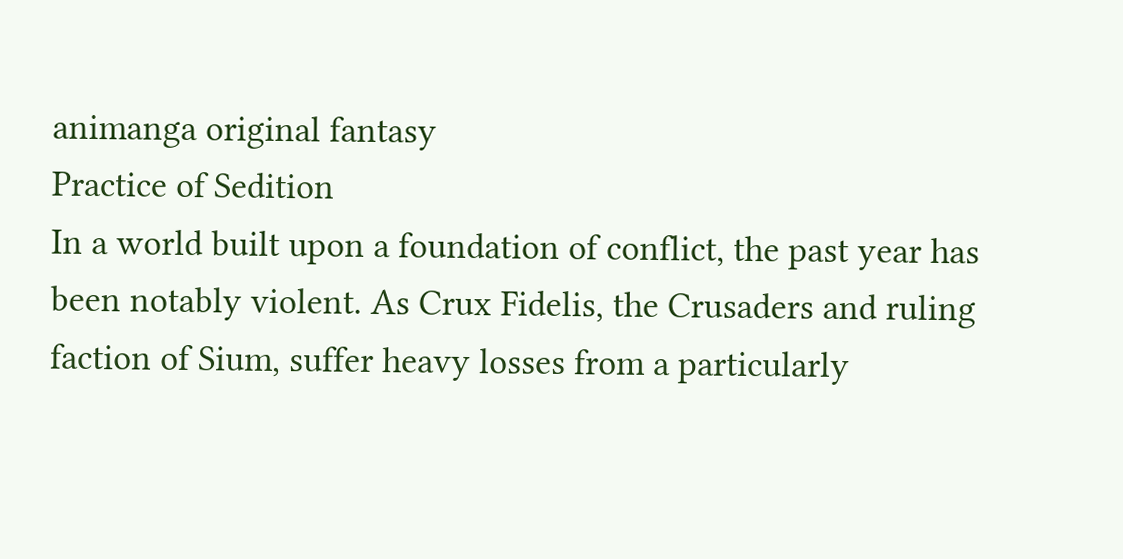animanga original fantasy
Practice of Sedition
In a world built upon a foundation of conflict, the past year has been notably violent. As Crux Fidelis, the Crusaders and ruling faction of Sium, suffer heavy losses from a particularly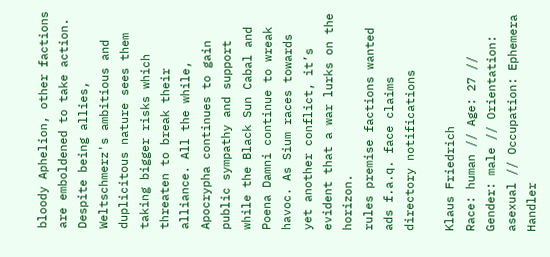bloody Aphelion, other factions are emboldened to take action. Despite being allies, Weltschmerz's ambitious and duplicitous nature sees them taking bigger risks which threaten to break their alliance. All the while, Apocrypha continues to gain public sympathy and support while the Black Sun Cabal and Poena Damni continue to wreak havoc. As Sium races towards yet another conflict, it’s evident that a war lurks on the horizon.
rules premise factions wanted ads f.a.q. face claims directory notifications

Klaus Friedrich
Race: human // Age: 27 // Gender: male // Orientation: asexual // Occupation: Ephemera Handler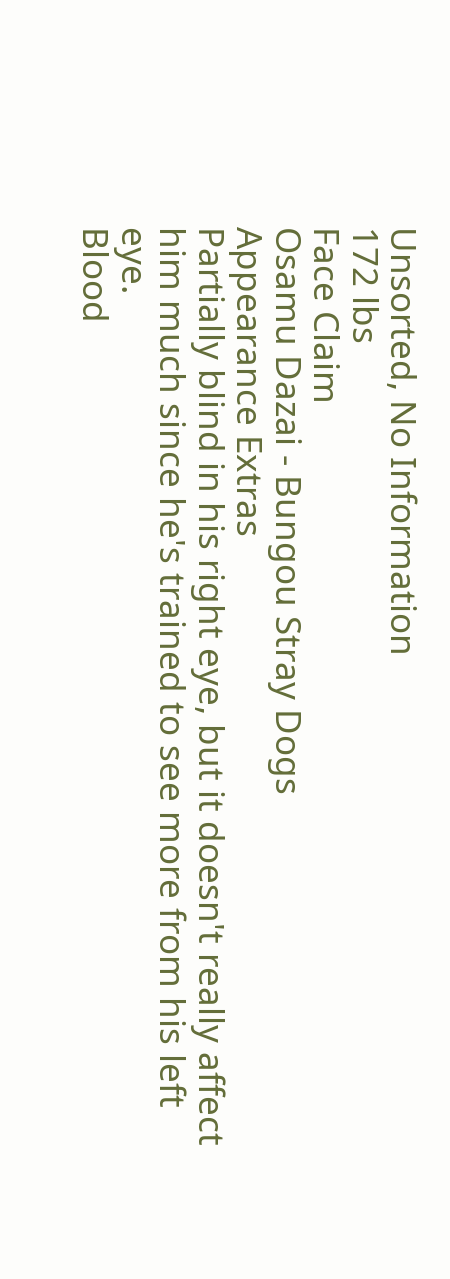Unsorted, No Information
172 lbs
Face Claim
Osamu Dazai - Bungou Stray Dogs
Appearance Extras
Partially blind in his right eye, but it doesn't really affect him much since he's trained to see more from his left eye.
Blood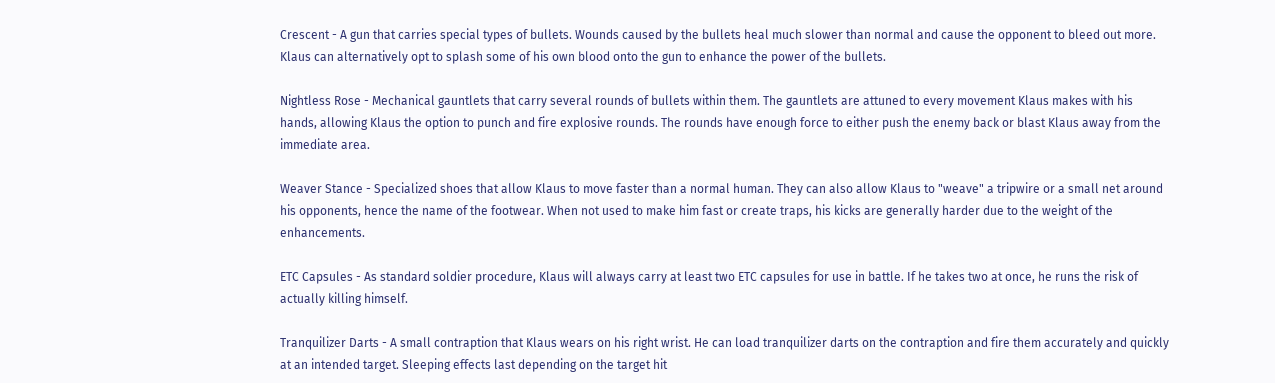Crescent - A gun that carries special types of bullets. Wounds caused by the bullets heal much slower than normal and cause the opponent to bleed out more. Klaus can alternatively opt to splash some of his own blood onto the gun to enhance the power of the bullets.

Nightless Rose - Mechanical gauntlets that carry several rounds of bullets within them. The gauntlets are attuned to every movement Klaus makes with his hands, allowing Klaus the option to punch and fire explosive rounds. The rounds have enough force to either push the enemy back or blast Klaus away from the immediate area.

Weaver Stance - Specialized shoes that allow Klaus to move faster than a normal human. They can also allow Klaus to "weave" a tripwire or a small net around his opponents, hence the name of the footwear. When not used to make him fast or create traps, his kicks are generally harder due to the weight of the enhancements.

ETC Capsules - As standard soldier procedure, Klaus will always carry at least two ETC capsules for use in battle. If he takes two at once, he runs the risk of actually killing himself.

Tranquilizer Darts - A small contraption that Klaus wears on his right wrist. He can load tranquilizer darts on the contraption and fire them accurately and quickly at an intended target. Sleeping effects last depending on the target hit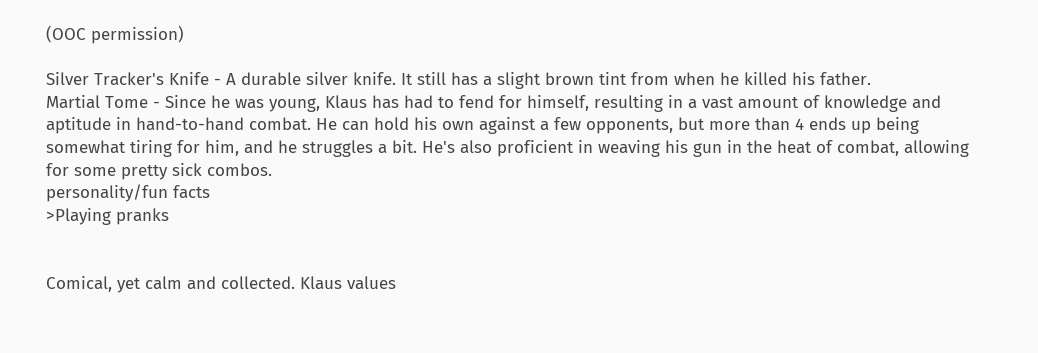(OOC permission)

Silver Tracker's Knife - A durable silver knife. It still has a slight brown tint from when he killed his father.
Martial Tome - Since he was young, Klaus has had to fend for himself, resulting in a vast amount of knowledge and aptitude in hand-to-hand combat. He can hold his own against a few opponents, but more than 4 ends up being somewhat tiring for him, and he struggles a bit. He's also proficient in weaving his gun in the heat of combat, allowing for some pretty sick combos.
personality/fun facts
>Playing pranks


Comical, yet calm and collected. Klaus values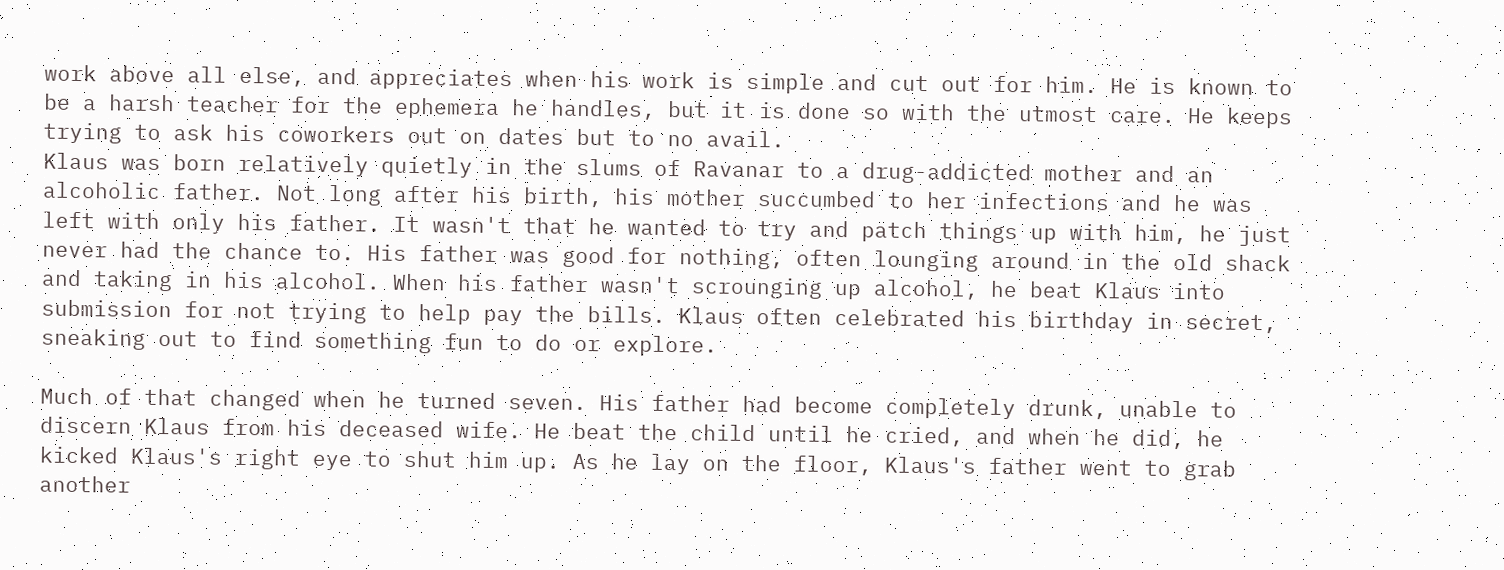work above all else, and appreciates when his work is simple and cut out for him. He is known to be a harsh teacher for the ephemera he handles, but it is done so with the utmost care. He keeps trying to ask his coworkers out on dates but to no avail.
Klaus was born relatively quietly in the slums of Ravanar to a drug-addicted mother and an alcoholic father. Not long after his birth, his mother succumbed to her infections and he was left with only his father. It wasn't that he wanted to try and patch things up with him, he just never had the chance to. His father was good for nothing, often lounging around in the old shack and taking in his alcohol. When his father wasn't scrounging up alcohol, he beat Klaus into submission for not trying to help pay the bills. Klaus often celebrated his birthday in secret, sneaking out to find something fun to do or explore.

Much of that changed when he turned seven. His father had become completely drunk, unable to discern Klaus from his deceased wife. He beat the child until he cried, and when he did, he kicked Klaus's right eye to shut him up. As he lay on the floor, Klaus's father went to grab another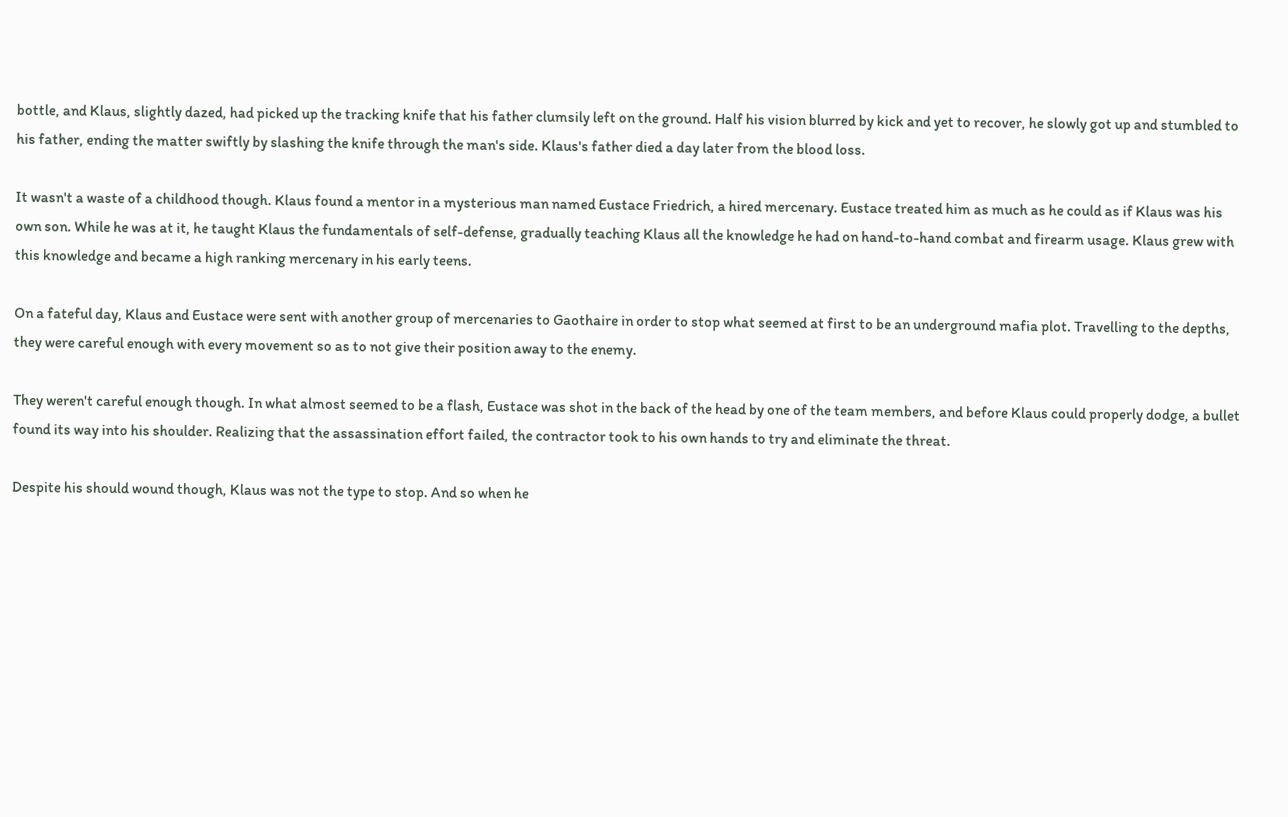bottle, and Klaus, slightly dazed, had picked up the tracking knife that his father clumsily left on the ground. Half his vision blurred by kick and yet to recover, he slowly got up and stumbled to his father, ending the matter swiftly by slashing the knife through the man's side. Klaus's father died a day later from the blood loss.

It wasn't a waste of a childhood though. Klaus found a mentor in a mysterious man named Eustace Friedrich, a hired mercenary. Eustace treated him as much as he could as if Klaus was his own son. While he was at it, he taught Klaus the fundamentals of self-defense, gradually teaching Klaus all the knowledge he had on hand-to-hand combat and firearm usage. Klaus grew with this knowledge and became a high ranking mercenary in his early teens.

On a fateful day, Klaus and Eustace were sent with another group of mercenaries to Gaothaire in order to stop what seemed at first to be an underground mafia plot. Travelling to the depths, they were careful enough with every movement so as to not give their position away to the enemy.

They weren't careful enough though. In what almost seemed to be a flash, Eustace was shot in the back of the head by one of the team members, and before Klaus could properly dodge, a bullet found its way into his shoulder. Realizing that the assassination effort failed, the contractor took to his own hands to try and eliminate the threat.

Despite his should wound though, Klaus was not the type to stop. And so when he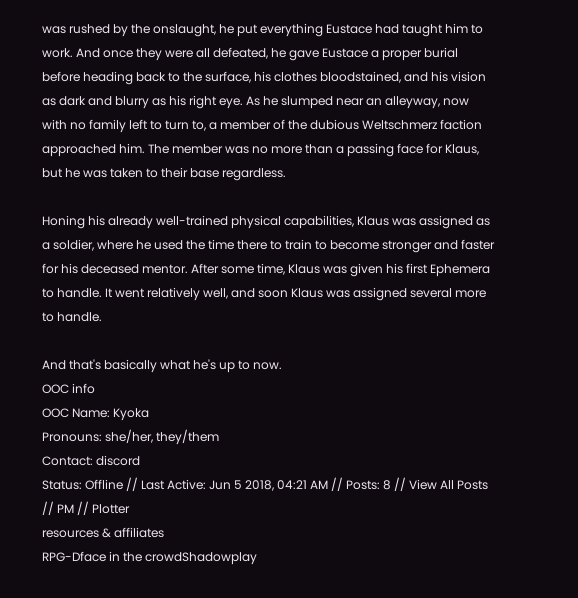was rushed by the onslaught, he put everything Eustace had taught him to work. And once they were all defeated, he gave Eustace a proper burial before heading back to the surface, his clothes bloodstained, and his vision as dark and blurry as his right eye. As he slumped near an alleyway, now with no family left to turn to, a member of the dubious Weltschmerz faction approached him. The member was no more than a passing face for Klaus, but he was taken to their base regardless.

Honing his already well-trained physical capabilities, Klaus was assigned as a soldier, where he used the time there to train to become stronger and faster for his deceased mentor. After some time, Klaus was given his first Ephemera to handle. It went relatively well, and soon Klaus was assigned several more to handle.

And that's basically what he's up to now.
OOC info
OOC Name: Kyoka
Pronouns: she/her, they/them
Contact: discord
Status: Offline // Last Active: Jun 5 2018, 04:21 AM // Posts: 8 // View All Posts // PM // Plotter
resources & affiliates
RPG-Dface in the crowdShadowplay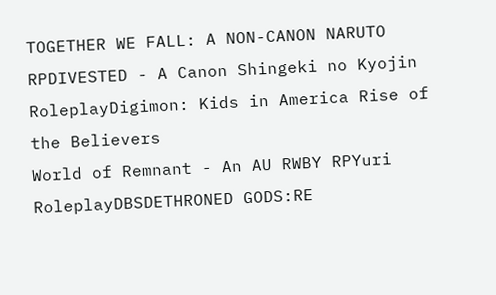TOGETHER WE FALL: A NON-CANON NARUTO RPDIVESTED - A Canon Shingeki no Kyojin RoleplayDigimon: Kids in America Rise of the Believers
World of Remnant - An AU RWBY RPYuri RoleplayDBSDETHRONED GODS:RE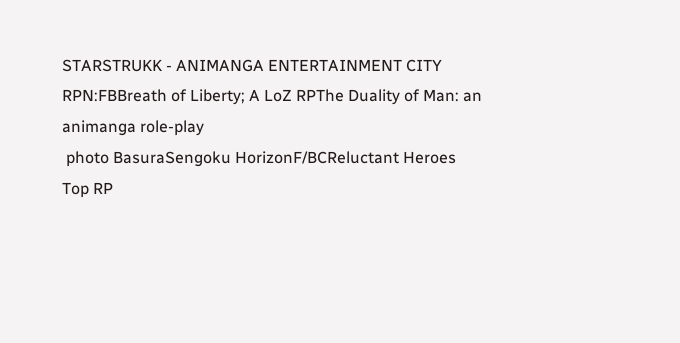STARSTRUKK - ANIMANGA ENTERTAINMENT CITY RPN:FBBreath of Liberty; A LoZ RPThe Duality of Man: an animanga role-play
 photo BasuraSengoku HorizonF/BCReluctant Heroes
Top RP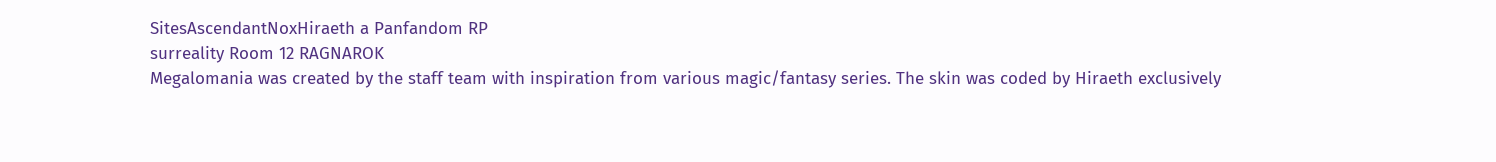SitesAscendantNoxHiraeth a Panfandom RP
surreality Room 12 RAGNAROK
Megalomania was created by the staff team with inspiration from various magic/fantasy series. The skin was coded by Hiraeth exclusively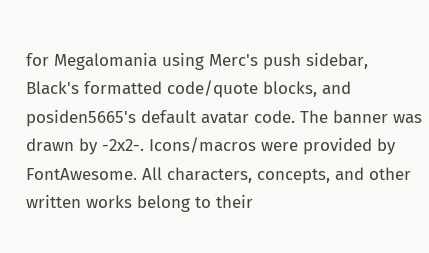for Megalomania using Merc's push sidebar, Black's formatted code/quote blocks, and posiden5665's default avatar code. The banner was drawn by -2x2-. Icons/macros were provided by FontAwesome. All characters, concepts, and other written works belong to their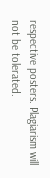respective posters. Plagiarism will not be tolerated.